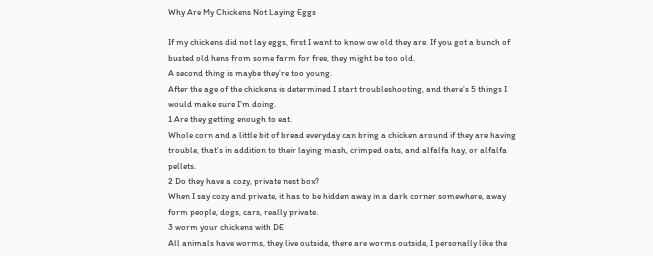Why Are My Chickens Not Laying Eggs

If my chickens did not lay eggs, first I want to know ow old they are. If you got a bunch of busted old hens from some farm for free, they might be too old.
A second thing is maybe they’re too young.
After the age of the chickens is determined I start troubleshooting, and there’s 5 things I would make sure I’m doing.
1 Are they getting enough to eat.
Whole corn and a little bit of bread everyday can bring a chicken around if they are having trouble, that’s in addition to their laying mash, crimped oats, and alfalfa hay, or alfalfa pellets.
2 Do they have a cozy, private nest box?
When I say cozy and private, it has to be hidden away in a dark corner somewhere, away form people, dogs, cars, really private.
3 worm your chickens with DE
All animals have worms, they live outside, there are worms outside, I personally like the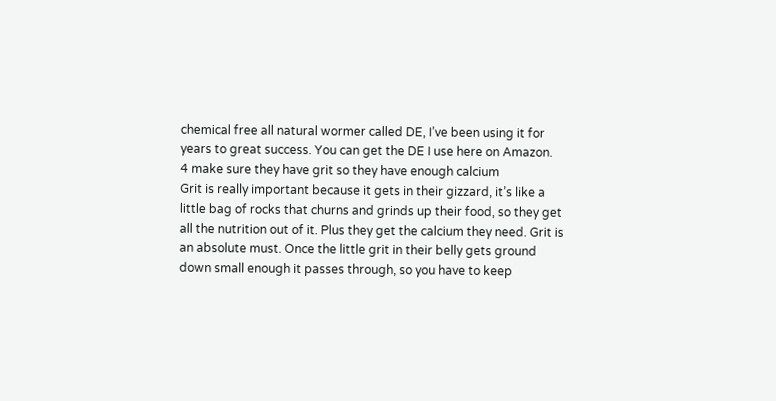chemical free all natural wormer called DE, I’ve been using it for years to great success. You can get the DE I use here on Amazon.
4 make sure they have grit so they have enough calcium
Grit is really important because it gets in their gizzard, it’s like a little bag of rocks that churns and grinds up their food, so they get all the nutrition out of it. Plus they get the calcium they need. Grit is an absolute must. Once the little grit in their belly gets ground down small enough it passes through, so you have to keep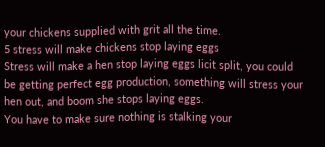your chickens supplied with grit all the time.
5 stress will make chickens stop laying eggs
Stress will make a hen stop laying eggs licit split, you could be getting perfect egg production, something will stress your hen out, and boom she stops laying eggs.
You have to make sure nothing is stalking your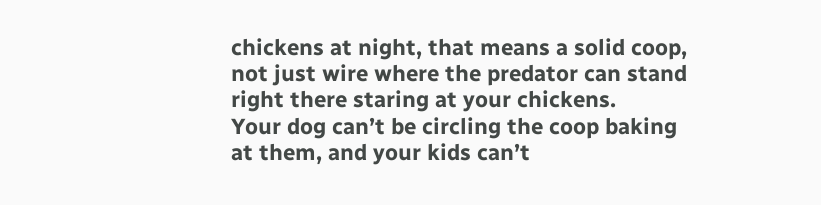chickens at night, that means a solid coop, not just wire where the predator can stand right there staring at your chickens.
Your dog can’t be circling the coop baking at them, and your kids can’t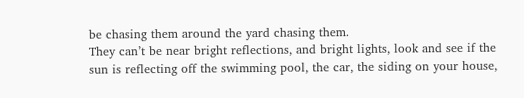be chasing them around the yard chasing them.
They can’t be near bright reflections, and bright lights, look and see if the sun is reflecting off the swimming pool, the car, the siding on your house,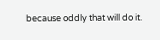because oddly that will do it.